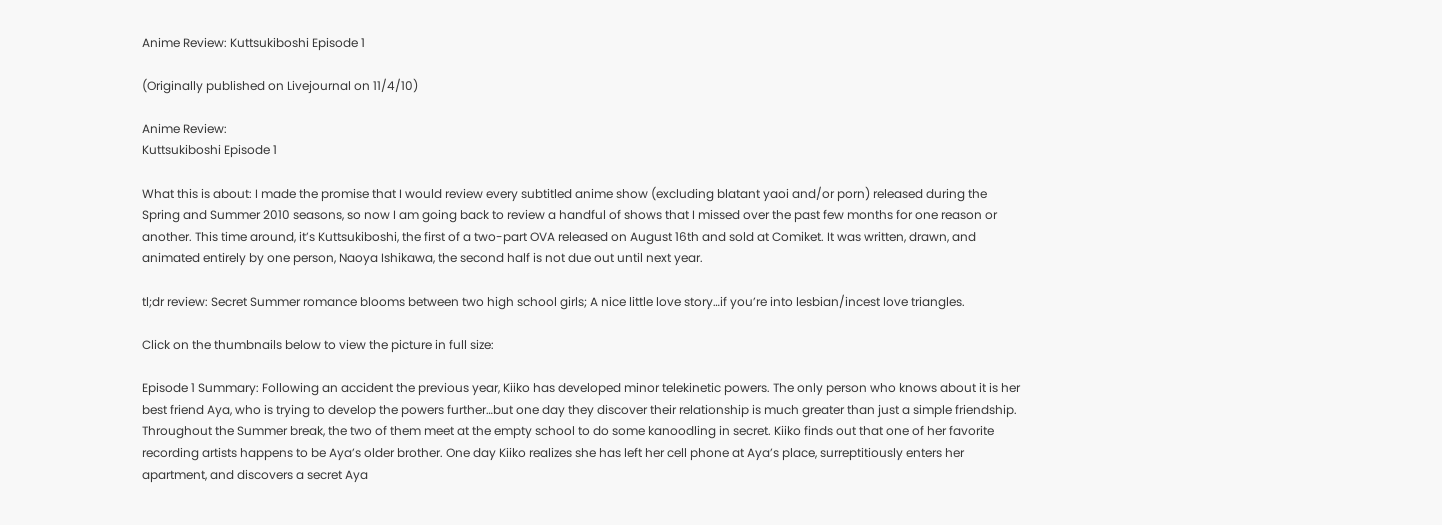Anime Review: Kuttsukiboshi Episode 1

(Originally published on Livejournal on 11/4/10)

Anime Review:
Kuttsukiboshi Episode 1

What this is about: I made the promise that I would review every subtitled anime show (excluding blatant yaoi and/or porn) released during the Spring and Summer 2010 seasons, so now I am going back to review a handful of shows that I missed over the past few months for one reason or another. This time around, it’s Kuttsukiboshi, the first of a two-part OVA released on August 16th and sold at Comiket. It was written, drawn, and animated entirely by one person, Naoya Ishikawa, the second half is not due out until next year.

tl;dr review: Secret Summer romance blooms between two high school girls; A nice little love story…if you’re into lesbian/incest love triangles.

Click on the thumbnails below to view the picture in full size:

Episode 1 Summary: Following an accident the previous year, Kiiko has developed minor telekinetic powers. The only person who knows about it is her best friend Aya, who is trying to develop the powers further…but one day they discover their relationship is much greater than just a simple friendship. Throughout the Summer break, the two of them meet at the empty school to do some kanoodling in secret. Kiiko finds out that one of her favorite recording artists happens to be Aya’s older brother. One day Kiiko realizes she has left her cell phone at Aya’s place, surreptitiously enters her apartment, and discovers a secret Aya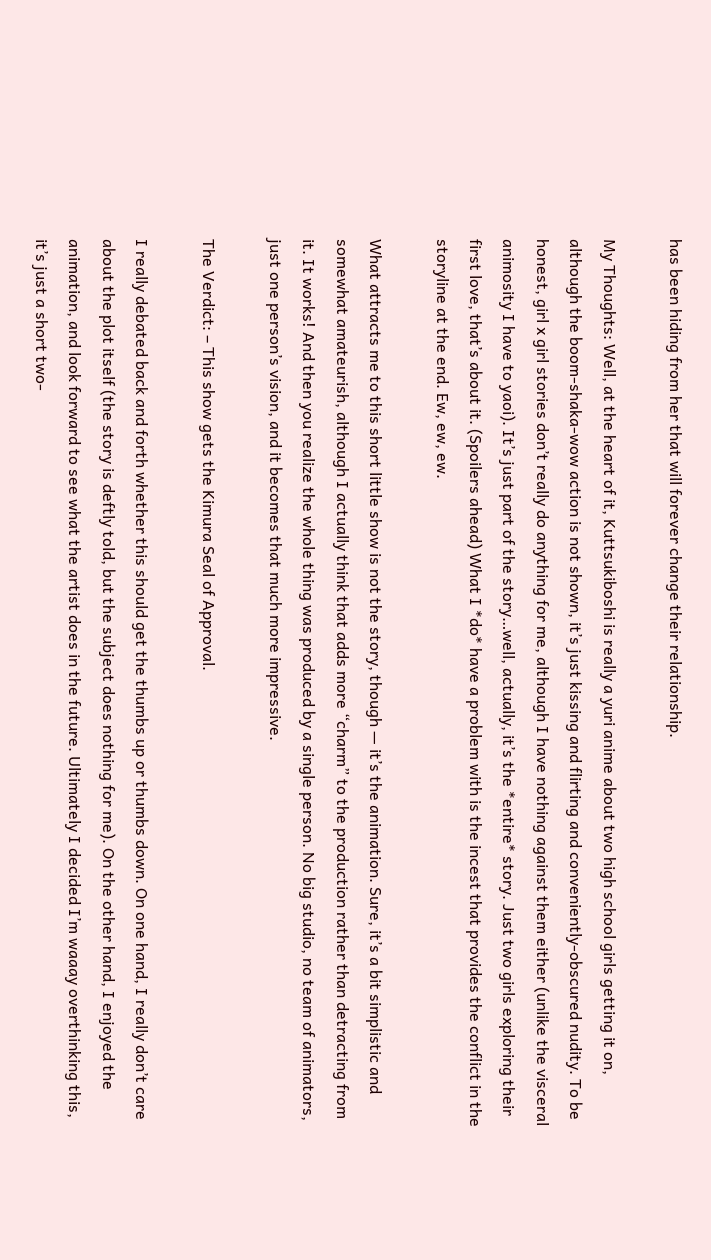has been hiding from her that will forever change their relationship.

My Thoughts: Well, at the heart of it, Kuttsukiboshi is really a yuri anime about two high school girls getting it on, although the boom-shaka-wow action is not shown, it’s just kissing and flirting and conveniently-obscured nudity. To be honest, girl x girl stories don’t really do anything for me, although I have nothing against them either (unlike the visceral animosity I have to yaoi). It’s just part of the story…well, actually, it’s the *entire* story. Just two girls exploring their first love, that’s about it. (Spoilers ahead) What I *do* have a problem with is the incest that provides the conflict in the storyline at the end. Ew, ew, ew.

What attracts me to this short little show is not the story, though — it’s the animation. Sure, it’s a bit simplistic and somewhat amateurish, although I actually think that adds more “charm” to the production rather than detracting from it. It works! And then you realize the whole thing was produced by a single person. No big studio, no team of animators, just one person’s vision, and it becomes that much more impressive.

The Verdict: – This show gets the Kimura Seal of Approval.

I really debated back and forth whether this should get the thumbs up or thumbs down. On one hand, I really don’t care about the plot itself (the story is deftly told, but the subject does nothing for me). On the other hand, I enjoyed the animation, and look forward to see what the artist does in the future. Ultimately I decided I’m waaay overthinking this, it’s just a short two-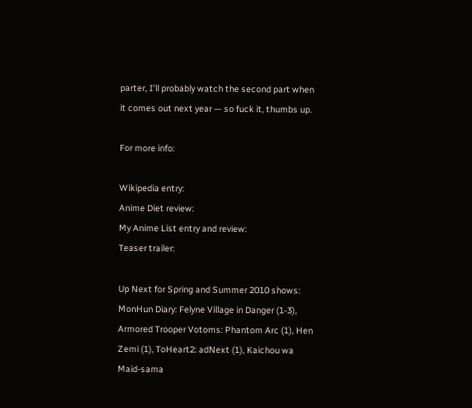parter, I’ll probably watch the second part when it comes out next year — so fuck it, thumbs up.

For more info:

Wikipedia entry:
Anime Diet review:
My Anime List entry and review:
Teaser trailer:

Up Next for Spring and Summer 2010 shows: MonHun Diary: Felyne Village in Danger (1-3), Armored Trooper Votoms: Phantom Arc (1), Hen Zemi (1), ToHeart2: adNext (1), Kaichou wa Maid-sama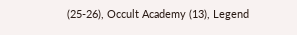(25-26), Occult Academy (13), Legend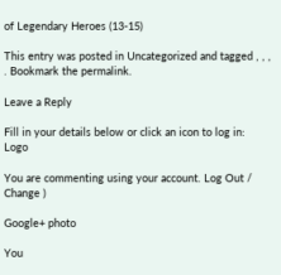of Legendary Heroes (13-15)

This entry was posted in Uncategorized and tagged , , , . Bookmark the permalink.

Leave a Reply

Fill in your details below or click an icon to log in: Logo

You are commenting using your account. Log Out /  Change )

Google+ photo

You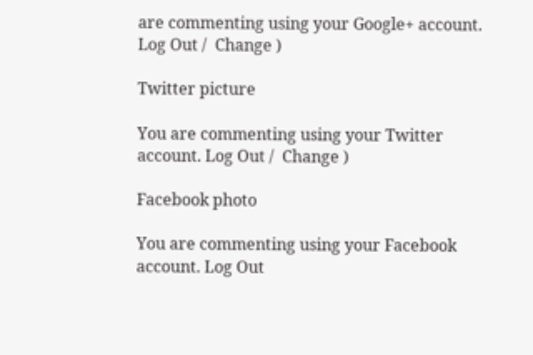are commenting using your Google+ account. Log Out /  Change )

Twitter picture

You are commenting using your Twitter account. Log Out /  Change )

Facebook photo

You are commenting using your Facebook account. Log Out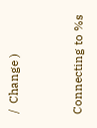/  Change )


Connecting to %s